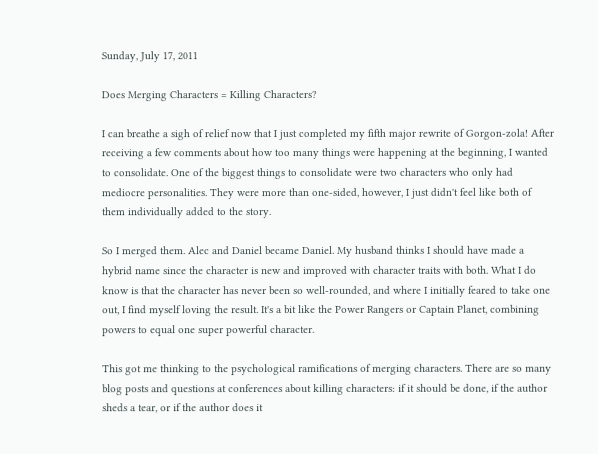Sunday, July 17, 2011

Does Merging Characters = Killing Characters?

I can breathe a sigh of relief now that I just completed my fifth major rewrite of Gorgon-zola! After receiving a few comments about how too many things were happening at the beginning, I wanted to consolidate. One of the biggest things to consolidate were two characters who only had mediocre personalities. They were more than one-sided, however, I just didn't feel like both of them individually added to the story.

So I merged them. Alec and Daniel became Daniel. My husband thinks I should have made a hybrid name since the character is new and improved with character traits with both. What I do know is that the character has never been so well-rounded, and where I initially feared to take one out, I find myself loving the result. It's a bit like the Power Rangers or Captain Planet, combining powers to equal one super powerful character.

This got me thinking to the psychological ramifications of merging characters. There are so many blog posts and questions at conferences about killing characters: if it should be done, if the author sheds a tear, or if the author does it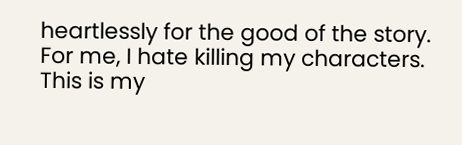heartlessly for the good of the story. For me, I hate killing my characters. This is my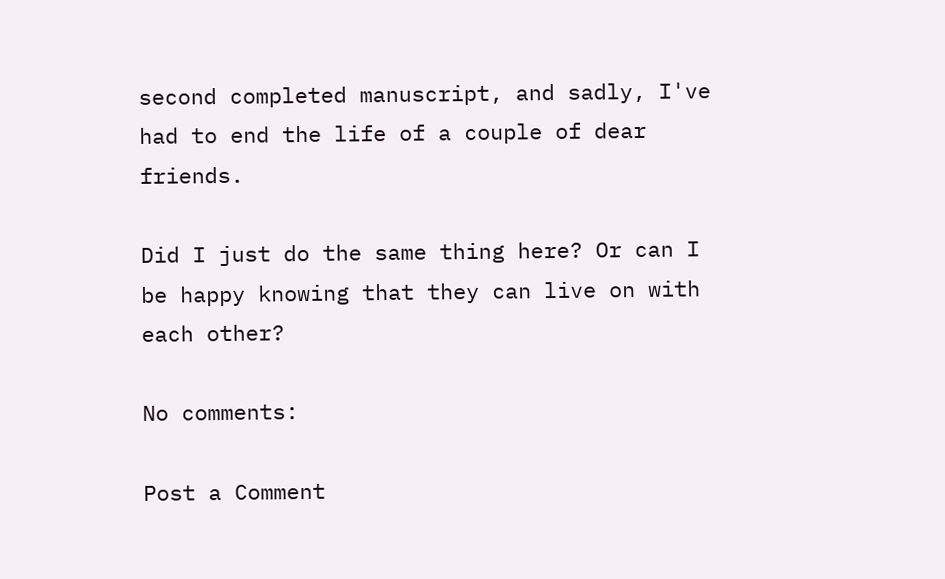second completed manuscript, and sadly, I've had to end the life of a couple of dear friends.

Did I just do the same thing here? Or can I be happy knowing that they can live on with each other?

No comments:

Post a Comment